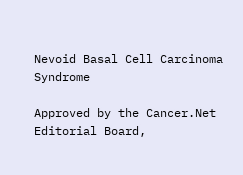Nevoid Basal Cell Carcinoma Syndrome

Approved by the Cancer.Net Editorial Board,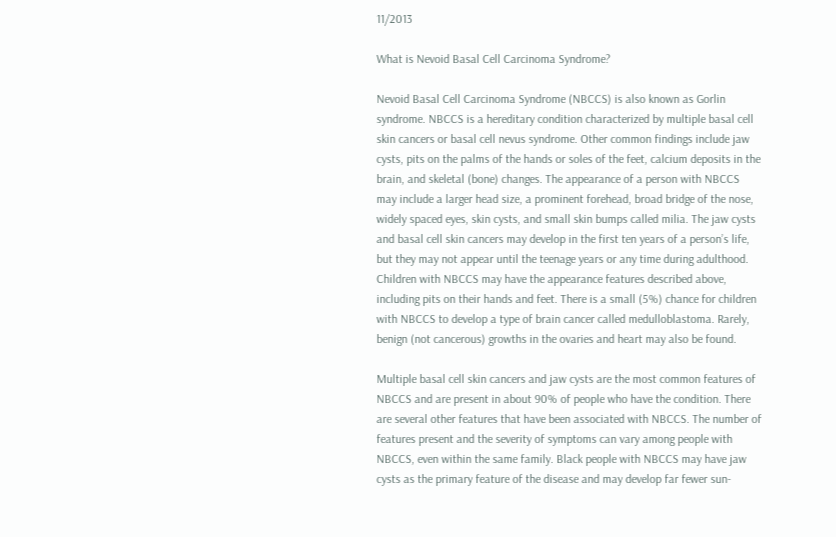11/2013

What is Nevoid Basal Cell Carcinoma Syndrome?

Nevoid Basal Cell Carcinoma Syndrome (NBCCS) is also known as Gorlin syndrome. NBCCS is a hereditary condition characterized by multiple basal cell skin cancers or basal cell nevus syndrome. Other common findings include jaw cysts, pits on the palms of the hands or soles of the feet, calcium deposits in the brain, and skeletal (bone) changes. The appearance of a person with NBCCS may include a larger head size, a prominent forehead, broad bridge of the nose, widely spaced eyes, skin cysts, and small skin bumps called milia. The jaw cysts and basal cell skin cancers may develop in the first ten years of a person’s life, but they may not appear until the teenage years or any time during adulthood. Children with NBCCS may have the appearance features described above, including pits on their hands and feet. There is a small (5%) chance for children with NBCCS to develop a type of brain cancer called medulloblastoma. Rarely, benign (not cancerous) growths in the ovaries and heart may also be found.

Multiple basal cell skin cancers and jaw cysts are the most common features of NBCCS and are present in about 90% of people who have the condition. There are several other features that have been associated with NBCCS. The number of features present and the severity of symptoms can vary among people with NBCCS, even within the same family. Black people with NBCCS may have jaw cysts as the primary feature of the disease and may develop far fewer sun-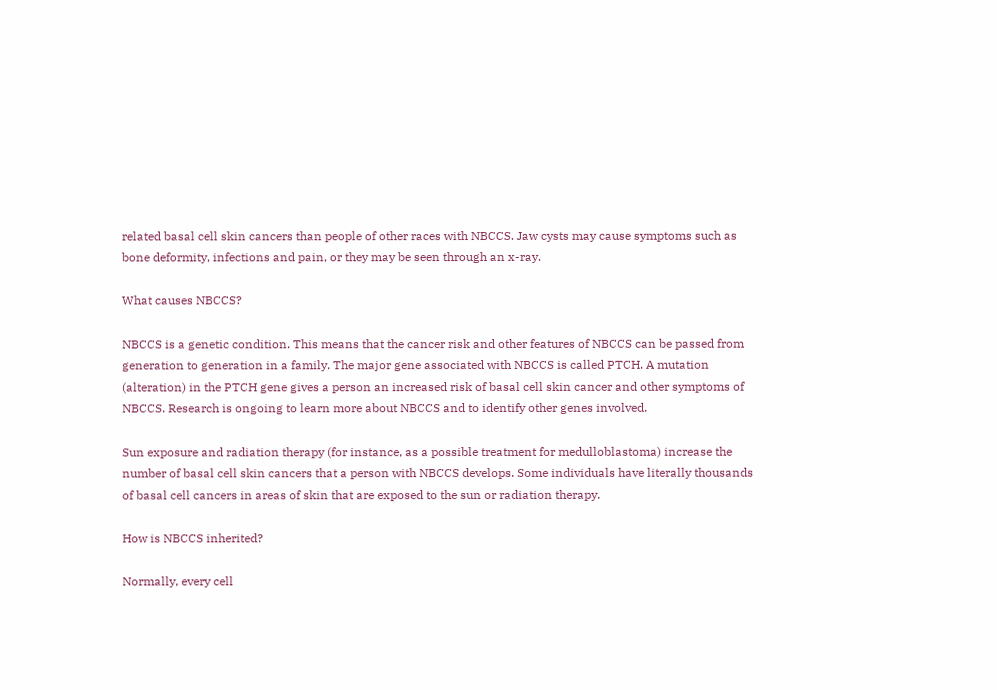related basal cell skin cancers than people of other races with NBCCS. Jaw cysts may cause symptoms such as bone deformity, infections and pain, or they may be seen through an x-ray.

What causes NBCCS?

NBCCS is a genetic condition. This means that the cancer risk and other features of NBCCS can be passed from generation to generation in a family. The major gene associated with NBCCS is called PTCH. A mutation (alteration) in the PTCH gene gives a person an increased risk of basal cell skin cancer and other symptoms of NBCCS. Research is ongoing to learn more about NBCCS and to identify other genes involved.

Sun exposure and radiation therapy (for instance, as a possible treatment for medulloblastoma) increase the number of basal cell skin cancers that a person with NBCCS develops. Some individuals have literally thousands of basal cell cancers in areas of skin that are exposed to the sun or radiation therapy.

How is NBCCS inherited?

Normally, every cell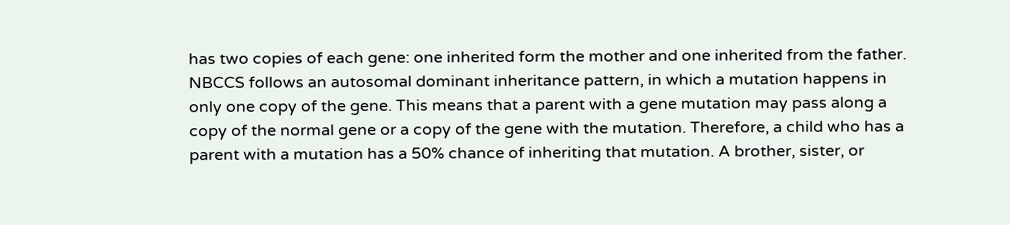has two copies of each gene: one inherited form the mother and one inherited from the father. NBCCS follows an autosomal dominant inheritance pattern, in which a mutation happens in only one copy of the gene. This means that a parent with a gene mutation may pass along a copy of the normal gene or a copy of the gene with the mutation. Therefore, a child who has a parent with a mutation has a 50% chance of inheriting that mutation. A brother, sister, or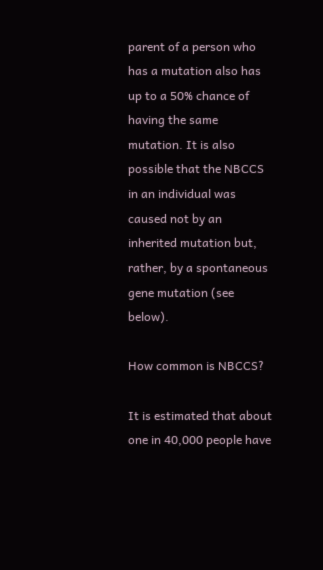parent of a person who has a mutation also has up to a 50% chance of having the same mutation. It is also possible that the NBCCS in an individual was caused not by an inherited mutation but, rather, by a spontaneous gene mutation (see below).

How common is NBCCS?

It is estimated that about one in 40,000 people have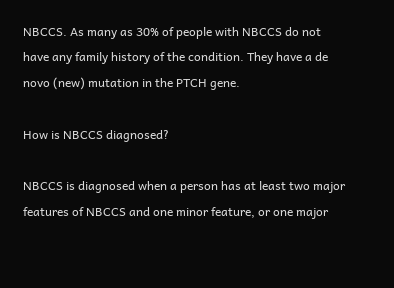NBCCS. As many as 30% of people with NBCCS do not have any family history of the condition. They have a de novo (new) mutation in the PTCH gene.

How is NBCCS diagnosed?

NBCCS is diagnosed when a person has at least two major features of NBCCS and one minor feature, or one major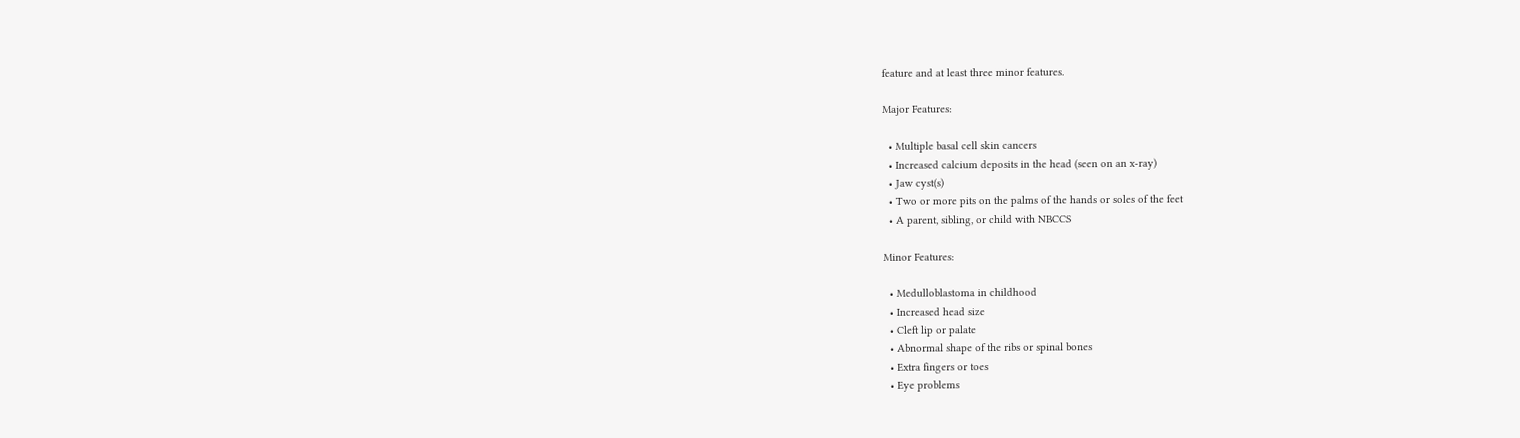feature and at least three minor features.

Major Features:

  • Multiple basal cell skin cancers
  • Increased calcium deposits in the head (seen on an x-ray)
  • Jaw cyst(s)
  • Two or more pits on the palms of the hands or soles of the feet
  • A parent, sibling, or child with NBCCS

Minor Features:

  • Medulloblastoma in childhood
  • Increased head size
  • Cleft lip or palate
  • Abnormal shape of the ribs or spinal bones
  • Extra fingers or toes
  • Eye problems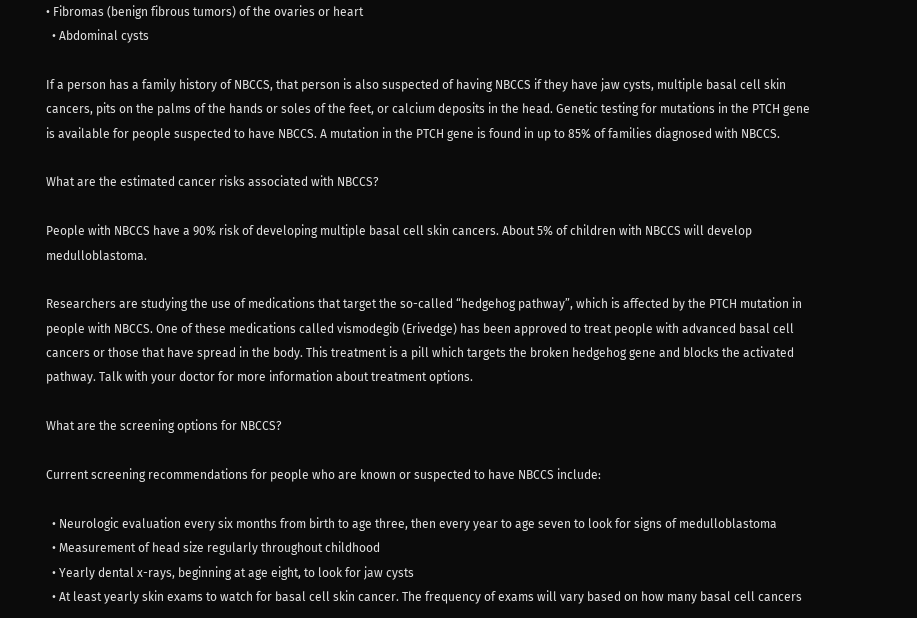• Fibromas (benign fibrous tumors) of the ovaries or heart
  • Abdominal cysts

If a person has a family history of NBCCS, that person is also suspected of having NBCCS if they have jaw cysts, multiple basal cell skin cancers, pits on the palms of the hands or soles of the feet, or calcium deposits in the head. Genetic testing for mutations in the PTCH gene is available for people suspected to have NBCCS. A mutation in the PTCH gene is found in up to 85% of families diagnosed with NBCCS.

What are the estimated cancer risks associated with NBCCS?

People with NBCCS have a 90% risk of developing multiple basal cell skin cancers. About 5% of children with NBCCS will develop medulloblastoma.

Researchers are studying the use of medications that target the so-called “hedgehog pathway”, which is affected by the PTCH mutation in people with NBCCS. One of these medications called vismodegib (Erivedge) has been approved to treat people with advanced basal cell cancers or those that have spread in the body. This treatment is a pill which targets the broken hedgehog gene and blocks the activated pathway. Talk with your doctor for more information about treatment options.

What are the screening options for NBCCS?

Current screening recommendations for people who are known or suspected to have NBCCS include:

  • Neurologic evaluation every six months from birth to age three, then every year to age seven to look for signs of medulloblastoma
  • Measurement of head size regularly throughout childhood
  • Yearly dental x-rays, beginning at age eight, to look for jaw cysts
  • At least yearly skin exams to watch for basal cell skin cancer. The frequency of exams will vary based on how many basal cell cancers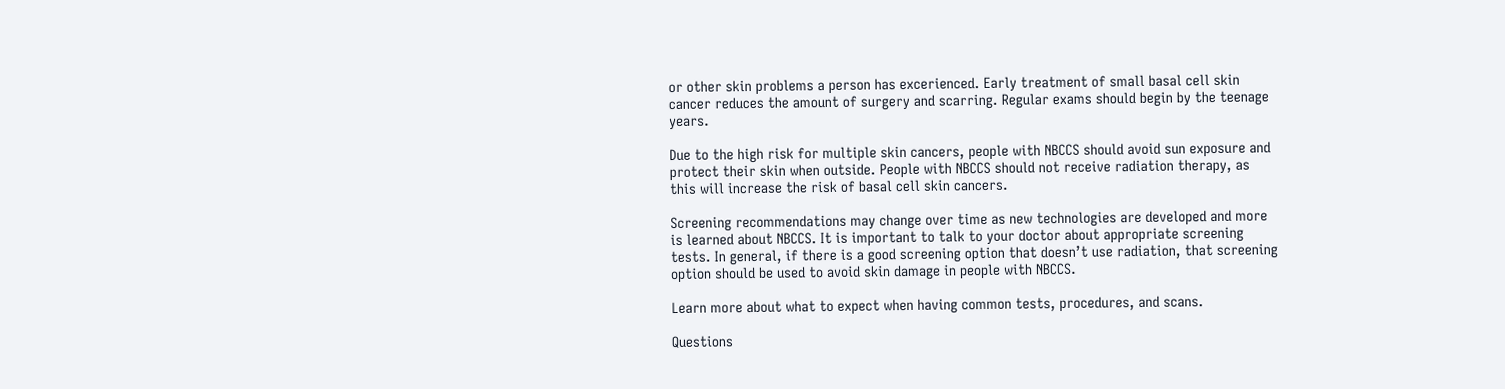or other skin problems a person has excerienced. Early treatment of small basal cell skin cancer reduces the amount of surgery and scarring. Regular exams should begin by the teenage years.

Due to the high risk for multiple skin cancers, people with NBCCS should avoid sun exposure and protect their skin when outside. People with NBCCS should not receive radiation therapy, as this will increase the risk of basal cell skin cancers.

Screening recommendations may change over time as new technologies are developed and more is learned about NBCCS. It is important to talk to your doctor about appropriate screening tests. In general, if there is a good screening option that doesn’t use radiation, that screening option should be used to avoid skin damage in people with NBCCS.

Learn more about what to expect when having common tests, procedures, and scans.

Questions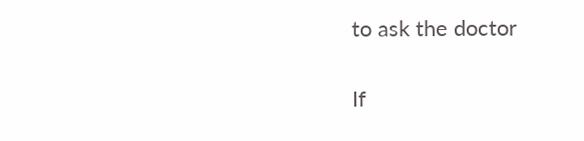to ask the doctor

If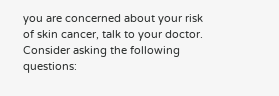you are concerned about your risk of skin cancer, talk to your doctor. Consider asking the following questions: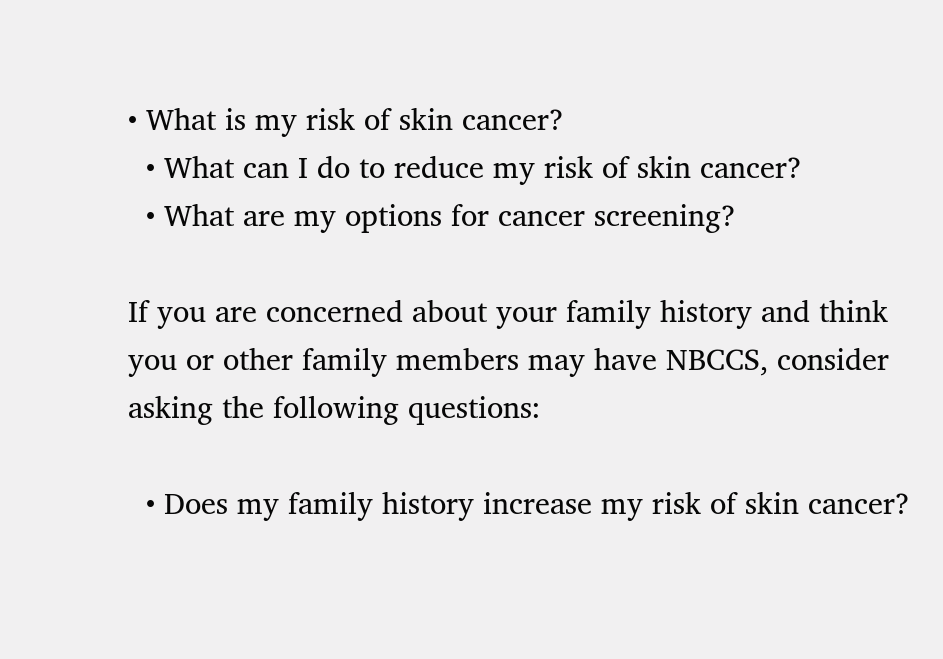• What is my risk of skin cancer?
  • What can I do to reduce my risk of skin cancer?
  • What are my options for cancer screening?

If you are concerned about your family history and think you or other family members may have NBCCS, consider asking the following questions:

  • Does my family history increase my risk of skin cancer?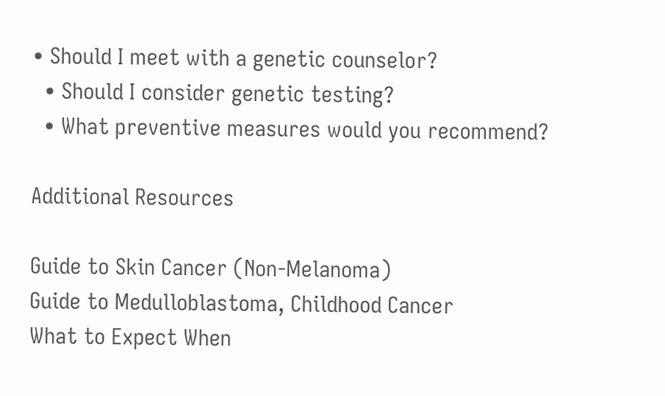• Should I meet with a genetic counselor?
  • Should I consider genetic testing?
  • What preventive measures would you recommend?

Additional Resources

Guide to Skin Cancer (Non-Melanoma)
Guide to Medulloblastoma, Childhood Cancer
What to Expect When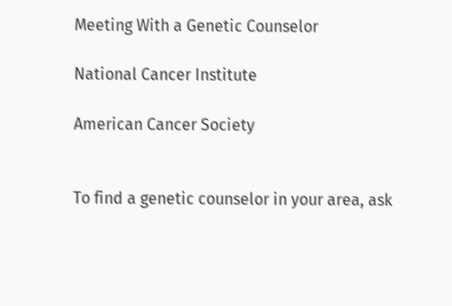Meeting With a Genetic Counselor

National Cancer Institute

American Cancer Society


To find a genetic counselor in your area, ask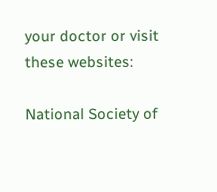your doctor or visit these websites:

National Society of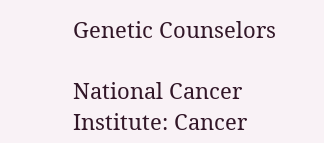Genetic Counselors

National Cancer Institute: Cancer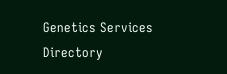Genetics Services Directory